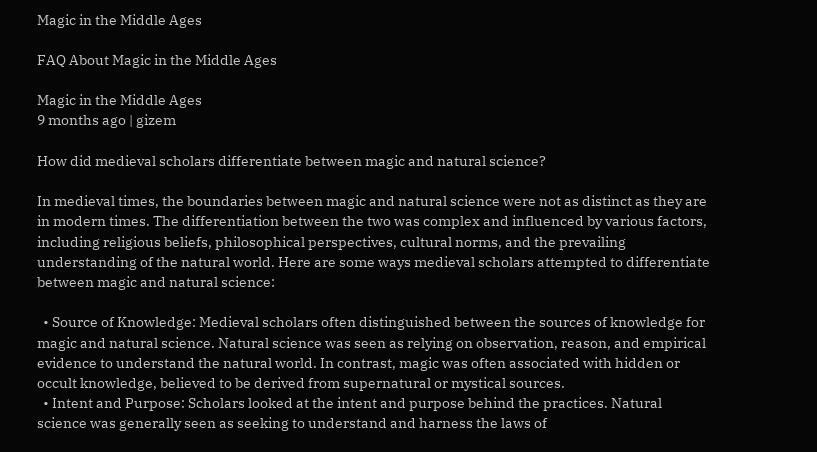Magic in the Middle Ages

FAQ About Magic in the Middle Ages

Magic in the Middle Ages
9 months ago | gizem

How did medieval scholars differentiate between magic and natural science?

In medieval times, the boundaries between magic and natural science were not as distinct as they are in modern times. The differentiation between the two was complex and influenced by various factors, including religious beliefs, philosophical perspectives, cultural norms, and the prevailing understanding of the natural world. Here are some ways medieval scholars attempted to differentiate between magic and natural science:

  • Source of Knowledge: Medieval scholars often distinguished between the sources of knowledge for magic and natural science. Natural science was seen as relying on observation, reason, and empirical evidence to understand the natural world. In contrast, magic was often associated with hidden or occult knowledge, believed to be derived from supernatural or mystical sources.
  • Intent and Purpose: Scholars looked at the intent and purpose behind the practices. Natural science was generally seen as seeking to understand and harness the laws of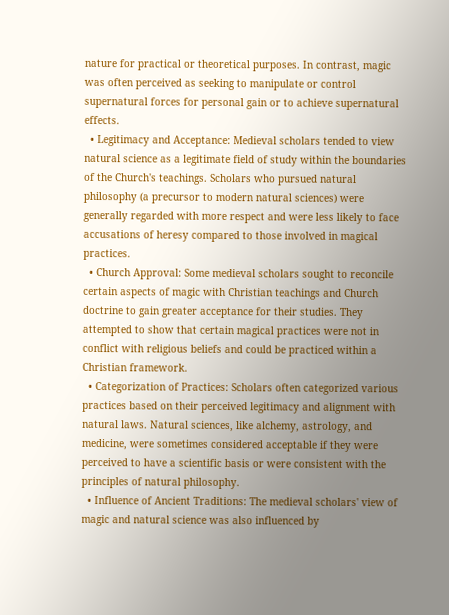nature for practical or theoretical purposes. In contrast, magic was often perceived as seeking to manipulate or control supernatural forces for personal gain or to achieve supernatural effects.
  • Legitimacy and Acceptance: Medieval scholars tended to view natural science as a legitimate field of study within the boundaries of the Church's teachings. Scholars who pursued natural philosophy (a precursor to modern natural sciences) were generally regarded with more respect and were less likely to face accusations of heresy compared to those involved in magical practices.
  • Church Approval: Some medieval scholars sought to reconcile certain aspects of magic with Christian teachings and Church doctrine to gain greater acceptance for their studies. They attempted to show that certain magical practices were not in conflict with religious beliefs and could be practiced within a Christian framework.
  • Categorization of Practices: Scholars often categorized various practices based on their perceived legitimacy and alignment with natural laws. Natural sciences, like alchemy, astrology, and medicine, were sometimes considered acceptable if they were perceived to have a scientific basis or were consistent with the principles of natural philosophy.
  • Influence of Ancient Traditions: The medieval scholars' view of magic and natural science was also influenced by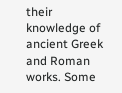their knowledge of ancient Greek and Roman works. Some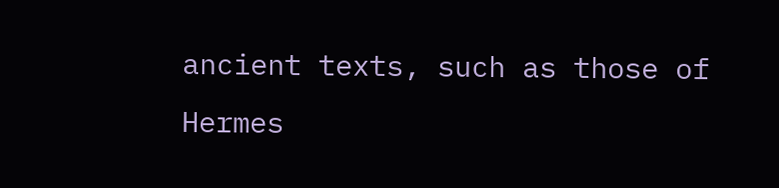ancient texts, such as those of Hermes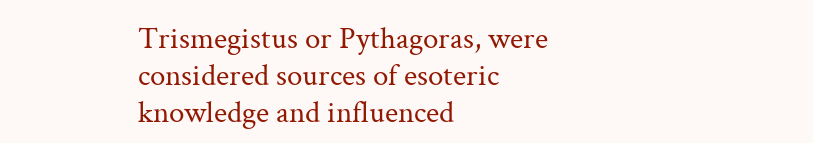Trismegistus or Pythagoras, were considered sources of esoteric knowledge and influenced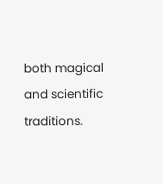both magical and scientific traditions.